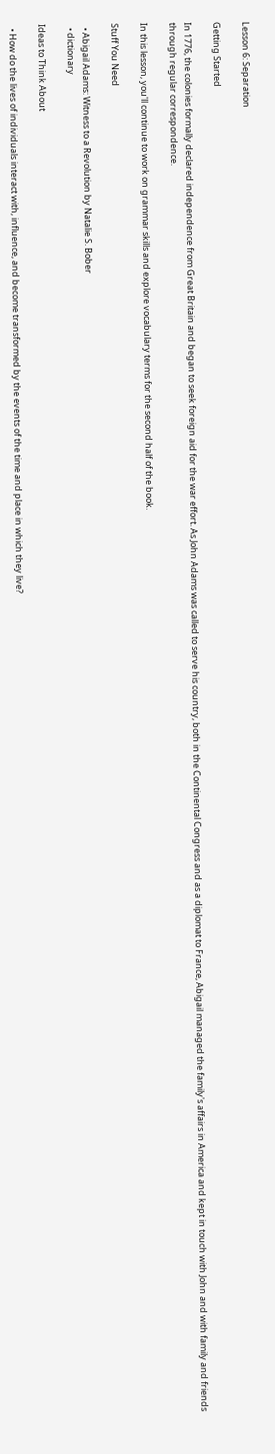Lesson 6: Separation

Getting Started

In 1776, the colonies formally declared independence from Great Britain and began to seek foreign aid for the war effort. As John Adams was called to serve his country, both in the Continental Congress and as a diplomat to France, Abigail managed the family's affairs in America and kept in touch with John and with family and friends through regular correspondence.

In this lesson, you'll continue to work on grammar skills and explore vocabulary terms for the second half of the book.

Stuff You Need

  • Abigail Adams: Witness to a Revolution by Natalie S. Bober
  • dictionary

Ideas to Think About

  • How do the lives of individuals interact with, influence, and become transformed by the events of the time and place in which they live?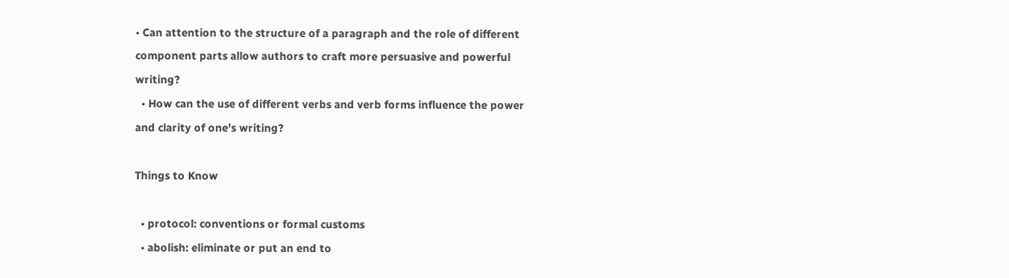• Can attention to the structure of a paragraph and the role of different component parts allow authors to craft more persuasive and powerful writing?
  • How can the use of different verbs and verb forms influence the power and clarity of one's writing?

Things to Know

  • protocol: conventions or formal customs
  • abolish: eliminate or put an end to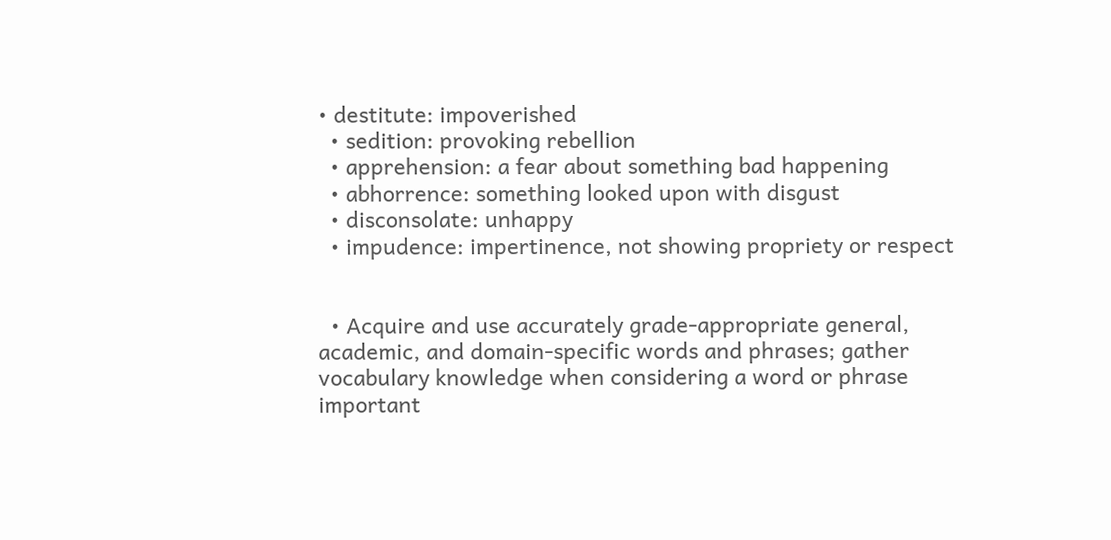• destitute: impoverished
  • sedition: provoking rebellion
  • apprehension: a fear about something bad happening
  • abhorrence: something looked upon with disgust
  • disconsolate: unhappy
  • impudence: impertinence, not showing propriety or respect


  • Acquire and use accurately grade-appropriate general, academic, and domain-specific words and phrases; gather vocabulary knowledge when considering a word or phrase important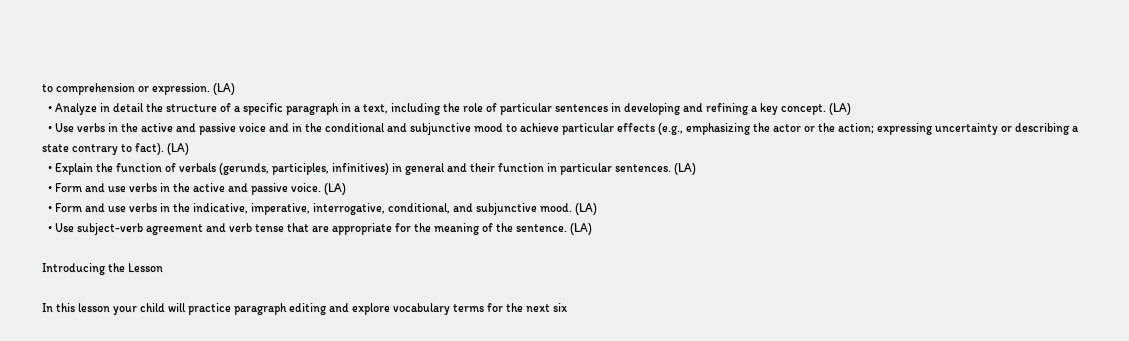to comprehension or expression. (LA)
  • Analyze in detail the structure of a specific paragraph in a text, including the role of particular sentences in developing and refining a key concept. (LA)
  • Use verbs in the active and passive voice and in the conditional and subjunctive mood to achieve particular effects (e.g., emphasizing the actor or the action; expressing uncertainty or describing a state contrary to fact). (LA)
  • Explain the function of verbals (gerunds, participles, infinitives) in general and their function in particular sentences. (LA)
  • Form and use verbs in the active and passive voice. (LA)
  • Form and use verbs in the indicative, imperative, interrogative, conditional, and subjunctive mood. (LA)
  • Use subject-verb agreement and verb tense that are appropriate for the meaning of the sentence. (LA)

Introducing the Lesson

In this lesson your child will practice paragraph editing and explore vocabulary terms for the next six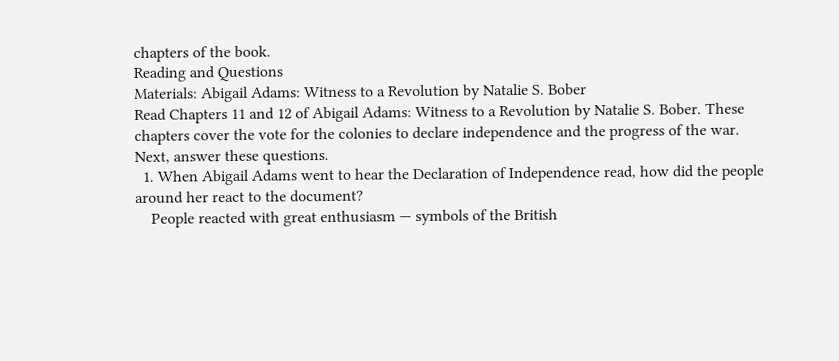chapters of the book.
Reading and Questions
Materials: Abigail Adams: Witness to a Revolution by Natalie S. Bober
Read Chapters 11 and 12 of Abigail Adams: Witness to a Revolution by Natalie S. Bober. These chapters cover the vote for the colonies to declare independence and the progress of the war. Next, answer these questions.
  1. When Abigail Adams went to hear the Declaration of Independence read, how did the people around her react to the document?
    People reacted with great enthusiasm — symbols of the British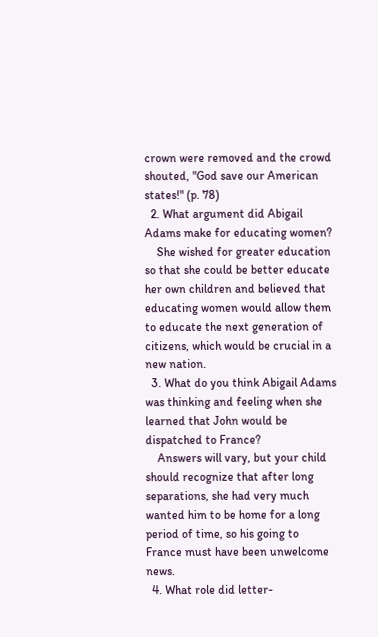crown were removed and the crowd shouted, "God save our American states!" (p. 78)
  2. What argument did Abigail Adams make for educating women?
    She wished for greater education so that she could be better educate her own children and believed that educating women would allow them to educate the next generation of citizens, which would be crucial in a new nation.
  3. What do you think Abigail Adams was thinking and feeling when she learned that John would be dispatched to France?
    Answers will vary, but your child should recognize that after long separations, she had very much wanted him to be home for a long period of time, so his going to France must have been unwelcome news.
  4. What role did letter-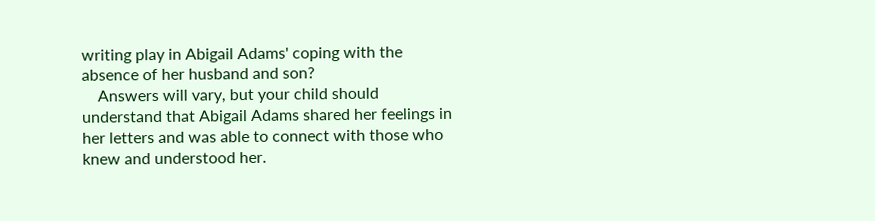writing play in Abigail Adams' coping with the absence of her husband and son?
    Answers will vary, but your child should understand that Abigail Adams shared her feelings in her letters and was able to connect with those who knew and understood her.